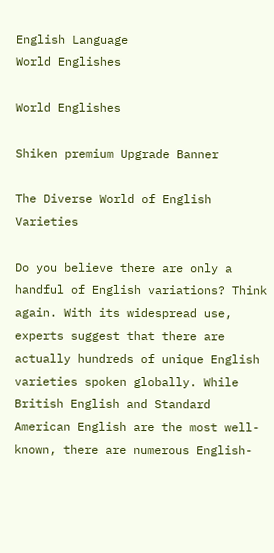English Language
World Englishes

World Englishes

Shiken premium Upgrade Banner

The Diverse World of English Varieties

Do you believe there are only a handful of English variations? Think again. With its widespread use, experts suggest that there are actually hundreds of unique English varieties spoken globally. While British English and Standard American English are the most well-known, there are numerous English-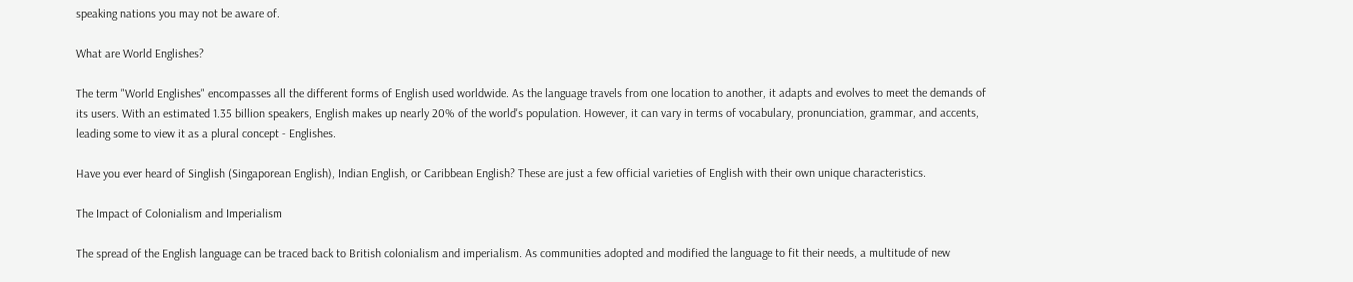speaking nations you may not be aware of.

What are World Englishes?

The term "World Englishes" encompasses all the different forms of English used worldwide. As the language travels from one location to another, it adapts and evolves to meet the demands of its users. With an estimated 1.35 billion speakers, English makes up nearly 20% of the world's population. However, it can vary in terms of vocabulary, pronunciation, grammar, and accents, leading some to view it as a plural concept - Englishes.

Have you ever heard of Singlish (Singaporean English), Indian English, or Caribbean English? These are just a few official varieties of English with their own unique characteristics.

The Impact of Colonialism and Imperialism

The spread of the English language can be traced back to British colonialism and imperialism. As communities adopted and modified the language to fit their needs, a multitude of new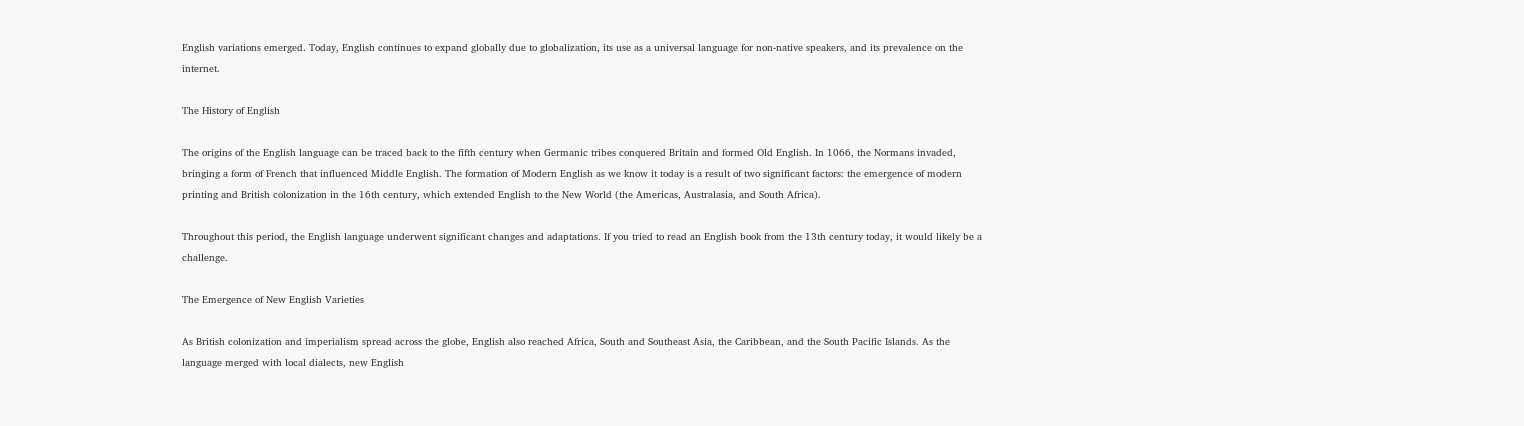English variations emerged. Today, English continues to expand globally due to globalization, its use as a universal language for non-native speakers, and its prevalence on the internet.

The History of English

The origins of the English language can be traced back to the fifth century when Germanic tribes conquered Britain and formed Old English. In 1066, the Normans invaded, bringing a form of French that influenced Middle English. The formation of Modern English as we know it today is a result of two significant factors: the emergence of modern printing and British colonization in the 16th century, which extended English to the New World (the Americas, Australasia, and South Africa).

Throughout this period, the English language underwent significant changes and adaptations. If you tried to read an English book from the 13th century today, it would likely be a challenge.

The Emergence of New English Varieties

As British colonization and imperialism spread across the globe, English also reached Africa, South and Southeast Asia, the Caribbean, and the South Pacific Islands. As the language merged with local dialects, new English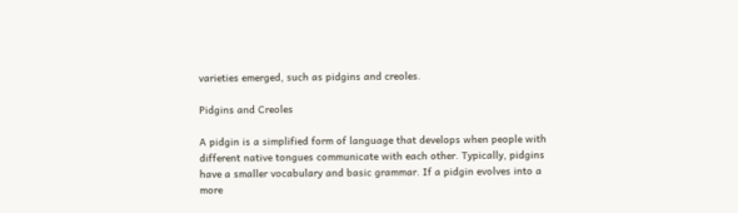varieties emerged, such as pidgins and creoles.

Pidgins and Creoles

A pidgin is a simplified form of language that develops when people with different native tongues communicate with each other. Typically, pidgins have a smaller vocabulary and basic grammar. If a pidgin evolves into a more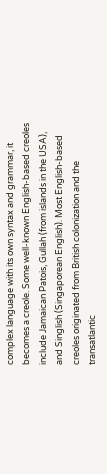complex language with its own syntax and grammar, it becomes a creole. Some well-known English-based creoles include Jamaican Patois, Gullah (from islands in the USA), and Singlish (Singaporean English). Most English-based creoles originated from British colonization and the transatlantic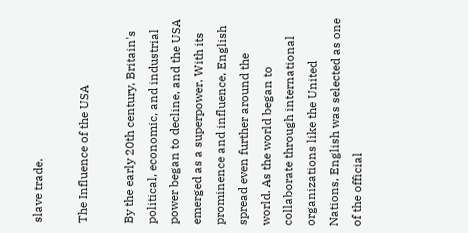slave trade.

The Influence of the USA

By the early 20th century, Britain's political, economic, and industrial power began to decline, and the USA emerged as a superpower. With its prominence and influence, English spread even further around the world. As the world began to collaborate through international organizations like the United Nations, English was selected as one of the official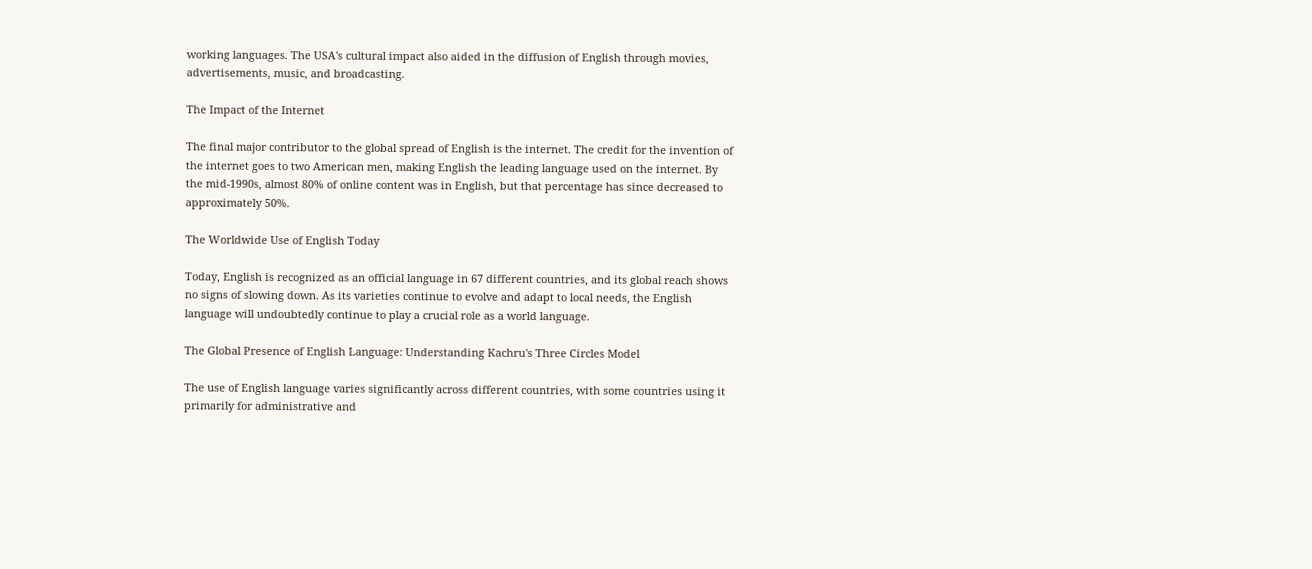working languages. The USA's cultural impact also aided in the diffusion of English through movies, advertisements, music, and broadcasting.

The Impact of the Internet

The final major contributor to the global spread of English is the internet. The credit for the invention of the internet goes to two American men, making English the leading language used on the internet. By the mid-1990s, almost 80% of online content was in English, but that percentage has since decreased to approximately 50%.

The Worldwide Use of English Today

Today, English is recognized as an official language in 67 different countries, and its global reach shows no signs of slowing down. As its varieties continue to evolve and adapt to local needs, the English language will undoubtedly continue to play a crucial role as a world language.

The Global Presence of English Language: Understanding Kachru's Three Circles Model

The use of English language varies significantly across different countries, with some countries using it primarily for administrative and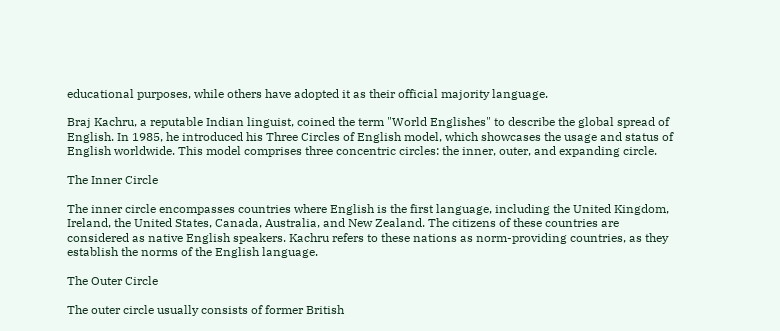educational purposes, while others have adopted it as their official majority language.

Braj Kachru, a reputable Indian linguist, coined the term "World Englishes" to describe the global spread of English. In 1985, he introduced his Three Circles of English model, which showcases the usage and status of English worldwide. This model comprises three concentric circles: the inner, outer, and expanding circle.

The Inner Circle

The inner circle encompasses countries where English is the first language, including the United Kingdom, Ireland, the United States, Canada, Australia, and New Zealand. The citizens of these countries are considered as native English speakers. Kachru refers to these nations as norm-providing countries, as they establish the norms of the English language.

The Outer Circle

The outer circle usually consists of former British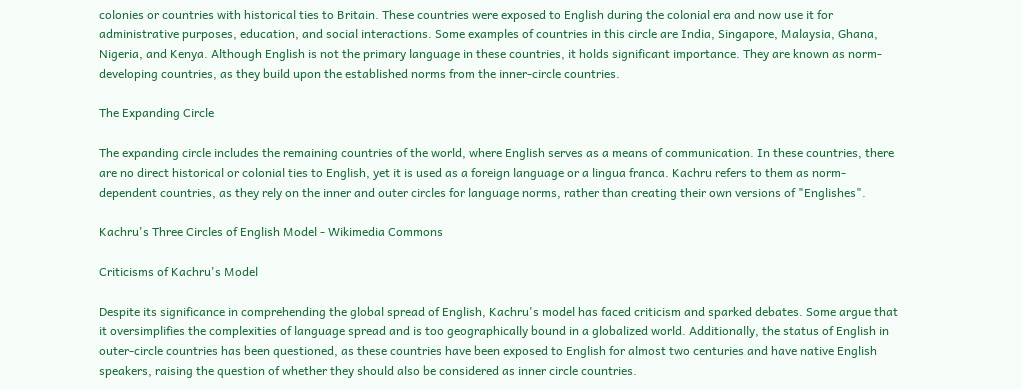colonies or countries with historical ties to Britain. These countries were exposed to English during the colonial era and now use it for administrative purposes, education, and social interactions. Some examples of countries in this circle are India, Singapore, Malaysia, Ghana, Nigeria, and Kenya. Although English is not the primary language in these countries, it holds significant importance. They are known as norm-developing countries, as they build upon the established norms from the inner-circle countries.

The Expanding Circle

The expanding circle includes the remaining countries of the world, where English serves as a means of communication. In these countries, there are no direct historical or colonial ties to English, yet it is used as a foreign language or a lingua franca. Kachru refers to them as norm-dependent countries, as they rely on the inner and outer circles for language norms, rather than creating their own versions of "Englishes".

Kachru's Three Circles of English Model - Wikimedia Commons

Criticisms of Kachru's Model

Despite its significance in comprehending the global spread of English, Kachru's model has faced criticism and sparked debates. Some argue that it oversimplifies the complexities of language spread and is too geographically bound in a globalized world. Additionally, the status of English in outer-circle countries has been questioned, as these countries have been exposed to English for almost two centuries and have native English speakers, raising the question of whether they should also be considered as inner circle countries.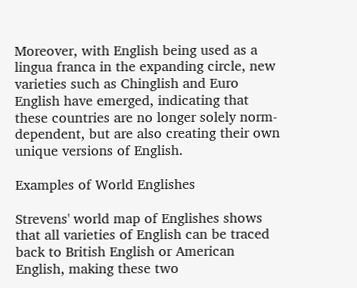Moreover, with English being used as a lingua franca in the expanding circle, new varieties such as Chinglish and Euro English have emerged, indicating that these countries are no longer solely norm-dependent, but are also creating their own unique versions of English.

Examples of World Englishes

Strevens' world map of Englishes shows that all varieties of English can be traced back to British English or American English, making these two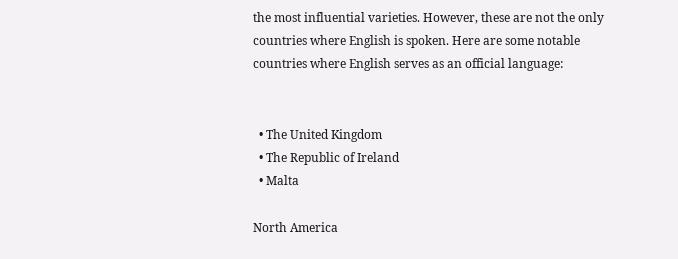the most influential varieties. However, these are not the only countries where English is spoken. Here are some notable countries where English serves as an official language:


  • The United Kingdom
  • The Republic of Ireland
  • Malta

North America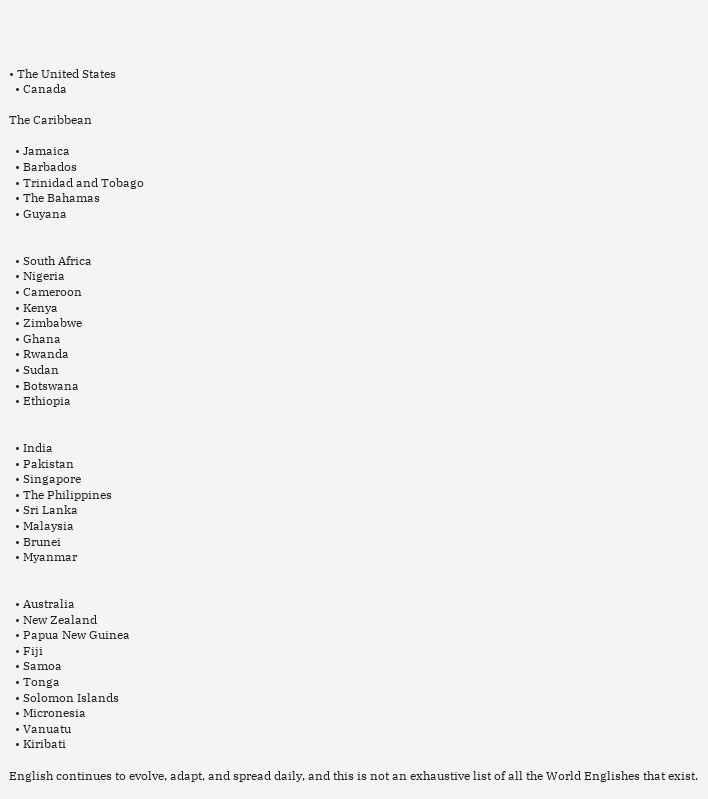• The United States
  • Canada

The Caribbean

  • Jamaica
  • Barbados
  • Trinidad and Tobago
  • The Bahamas
  • Guyana


  • South Africa
  • Nigeria
  • Cameroon
  • Kenya
  • Zimbabwe
  • Ghana
  • Rwanda
  • Sudan
  • Botswana
  • Ethiopia


  • India
  • Pakistan
  • Singapore
  • The Philippines
  • Sri Lanka
  • Malaysia
  • Brunei
  • Myanmar


  • Australia
  • New Zealand
  • Papua New Guinea
  • Fiji
  • Samoa
  • Tonga
  • Solomon Islands
  • Micronesia
  • Vanuatu
  • Kiribati

English continues to evolve, adapt, and spread daily, and this is not an exhaustive list of all the World Englishes that exist.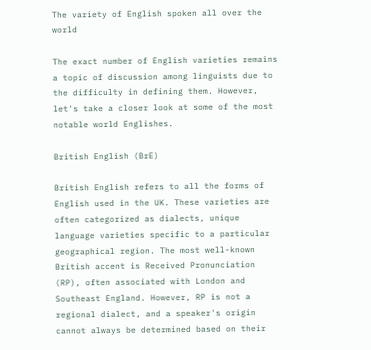The variety of English spoken all over the world

The exact number of English varieties remains a topic of discussion among linguists due to the difficulty in defining them. However, let's take a closer look at some of the most notable world Englishes.

British English (BrE)

British English refers to all the forms of English used in the UK. These varieties are often categorized as dialects, unique language varieties specific to a particular geographical region. The most well-known British accent is Received Pronunciation (RP), often associated with London and Southeast England. However, RP is not a regional dialect, and a speaker's origin cannot always be determined based on their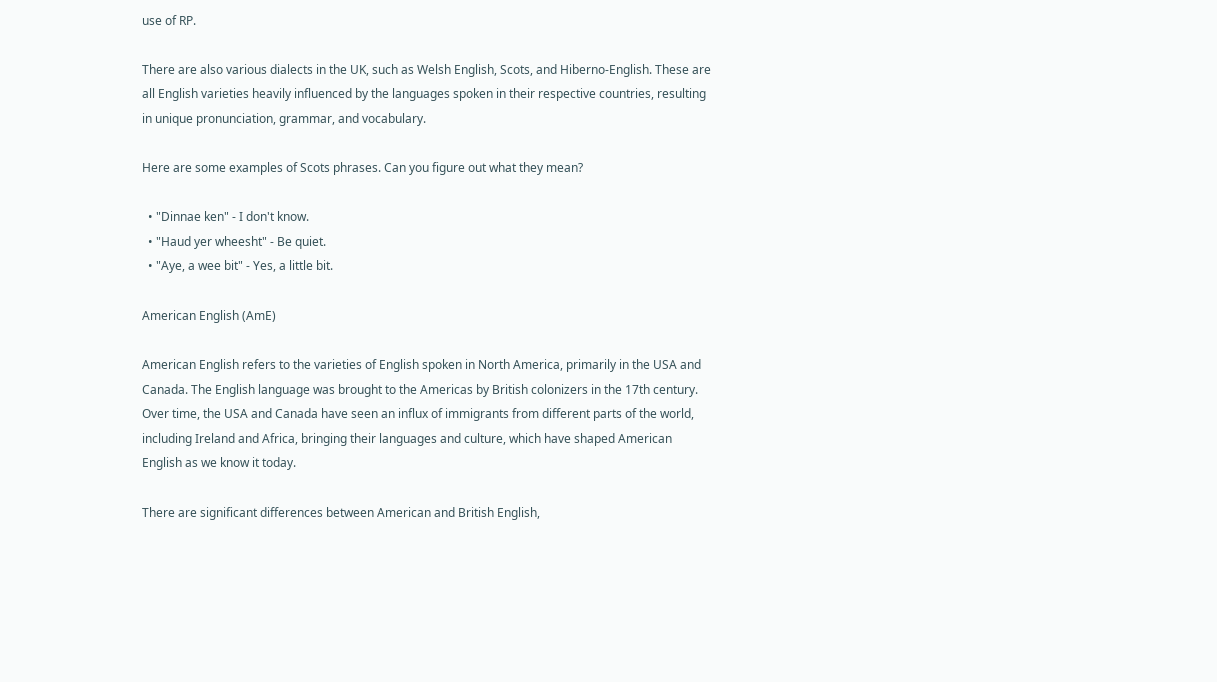use of RP.

There are also various dialects in the UK, such as Welsh English, Scots, and Hiberno-English. These are all English varieties heavily influenced by the languages spoken in their respective countries, resulting in unique pronunciation, grammar, and vocabulary.

Here are some examples of Scots phrases. Can you figure out what they mean?

  • "Dinnae ken" - I don't know.
  • "Haud yer wheesht" - Be quiet.
  • "Aye, a wee bit" - Yes, a little bit.

American English (AmE)

American English refers to the varieties of English spoken in North America, primarily in the USA and Canada. The English language was brought to the Americas by British colonizers in the 17th century. Over time, the USA and Canada have seen an influx of immigrants from different parts of the world, including Ireland and Africa, bringing their languages and culture, which have shaped American English as we know it today.

There are significant differences between American and British English,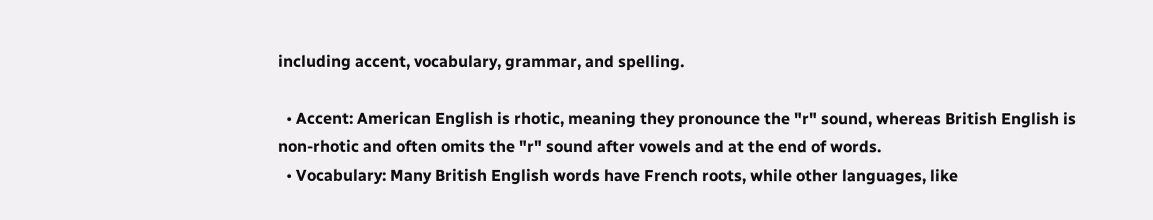including accent, vocabulary, grammar, and spelling.

  • Accent: American English is rhotic, meaning they pronounce the "r" sound, whereas British English is non-rhotic and often omits the "r" sound after vowels and at the end of words.
  • Vocabulary: Many British English words have French roots, while other languages, like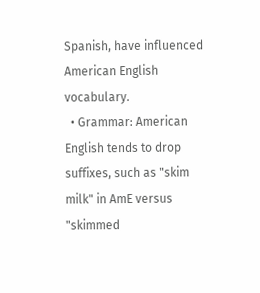Spanish, have influenced American English vocabulary.
  • Grammar: American English tends to drop suffixes, such as "skim milk" in AmE versus "skimmed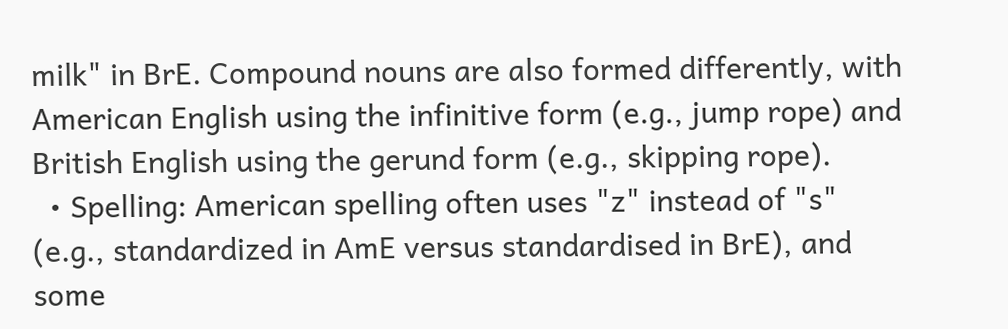milk" in BrE. Compound nouns are also formed differently, with American English using the infinitive form (e.g., jump rope) and British English using the gerund form (e.g., skipping rope).
  • Spelling: American spelling often uses "z" instead of "s" (e.g., standardized in AmE versus standardised in BrE), and some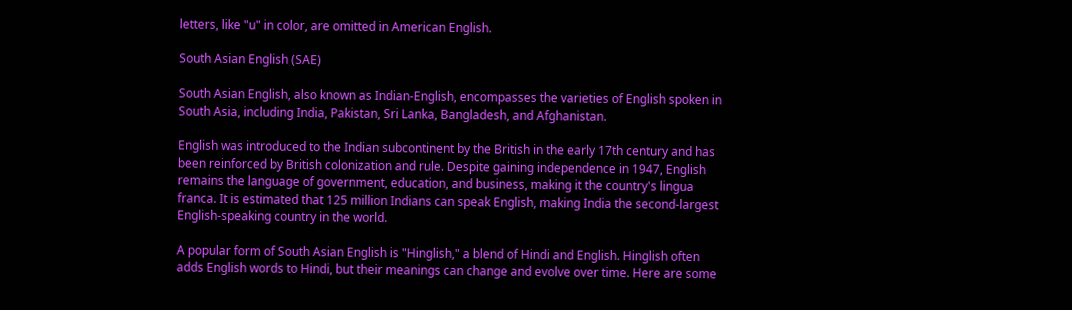letters, like "u" in color, are omitted in American English.

South Asian English (SAE)

South Asian English, also known as Indian-English, encompasses the varieties of English spoken in South Asia, including India, Pakistan, Sri Lanka, Bangladesh, and Afghanistan.

English was introduced to the Indian subcontinent by the British in the early 17th century and has been reinforced by British colonization and rule. Despite gaining independence in 1947, English remains the language of government, education, and business, making it the country's lingua franca. It is estimated that 125 million Indians can speak English, making India the second-largest English-speaking country in the world.

A popular form of South Asian English is "Hinglish," a blend of Hindi and English. Hinglish often adds English words to Hindi, but their meanings can change and evolve over time. Here are some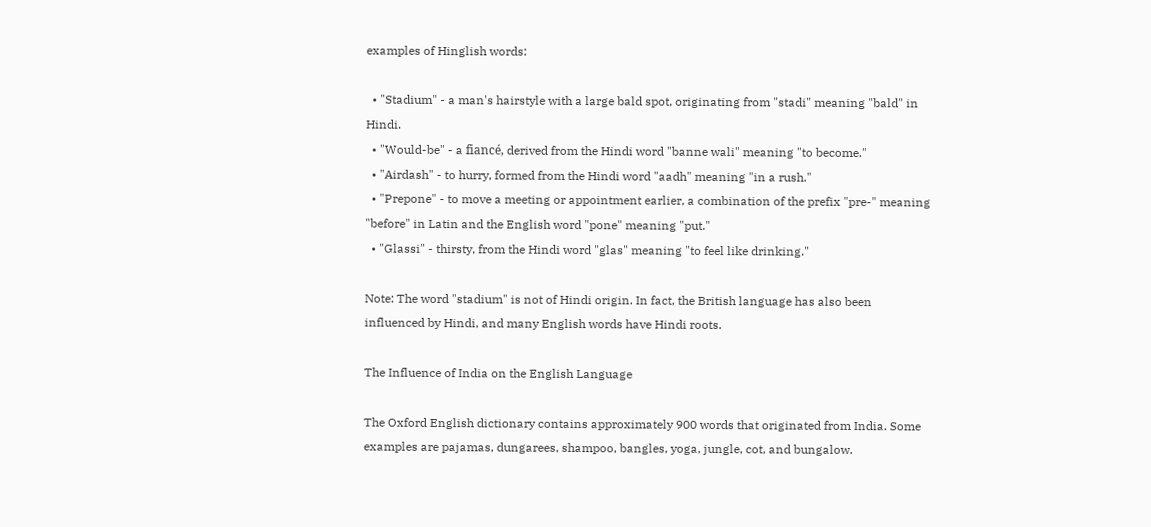examples of Hinglish words:

  • "Stadium" - a man's hairstyle with a large bald spot, originating from "stadi" meaning "bald" in Hindi.
  • "Would-be" - a fiancé, derived from the Hindi word "banne wali" meaning "to become."
  • "Airdash" - to hurry, formed from the Hindi word "aadh" meaning "in a rush."
  • "Prepone" - to move a meeting or appointment earlier, a combination of the prefix "pre-" meaning "before" in Latin and the English word "pone" meaning "put."
  • "Glassi" - thirsty, from the Hindi word "glas" meaning "to feel like drinking."

Note: The word "stadium" is not of Hindi origin. In fact, the British language has also been influenced by Hindi, and many English words have Hindi roots.

The Influence of India on the English Language

The Oxford English dictionary contains approximately 900 words that originated from India. Some examples are pajamas, dungarees, shampoo, bangles, yoga, jungle, cot, and bungalow.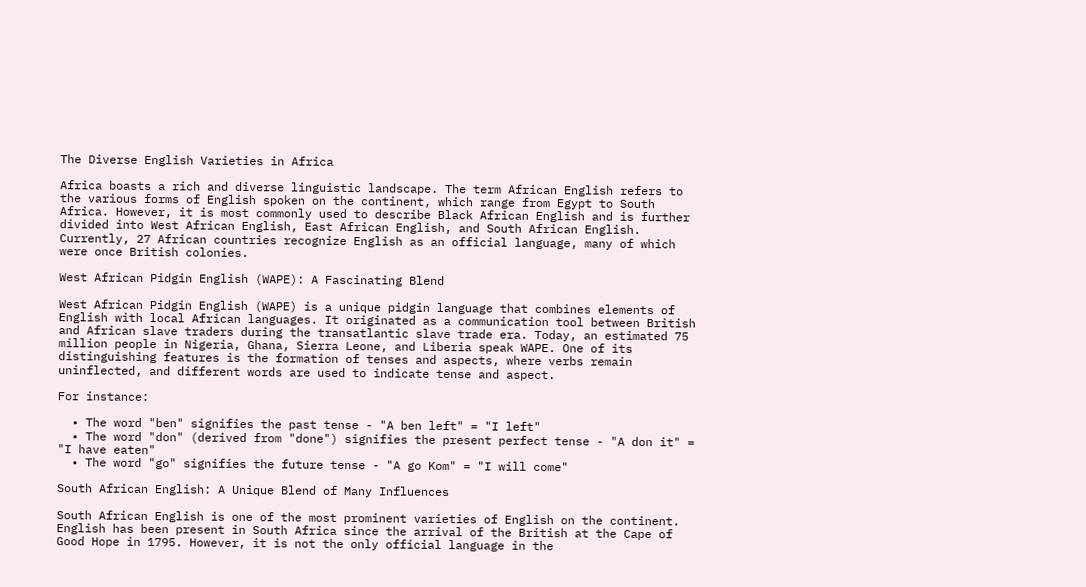The Diverse English Varieties in Africa

Africa boasts a rich and diverse linguistic landscape. The term African English refers to the various forms of English spoken on the continent, which range from Egypt to South Africa. However, it is most commonly used to describe Black African English and is further divided into West African English, East African English, and South African English. Currently, 27 African countries recognize English as an official language, many of which were once British colonies.

West African Pidgin English (WAPE): A Fascinating Blend

West African Pidgin English (WAPE) is a unique pidgin language that combines elements of English with local African languages. It originated as a communication tool between British and African slave traders during the transatlantic slave trade era. Today, an estimated 75 million people in Nigeria, Ghana, Sierra Leone, and Liberia speak WAPE. One of its distinguishing features is the formation of tenses and aspects, where verbs remain uninflected, and different words are used to indicate tense and aspect.

For instance:

  • The word "ben" signifies the past tense - "A ben left" = "I left"
  • The word "don" (derived from "done") signifies the present perfect tense - "A don it" = "I have eaten"
  • The word "go" signifies the future tense - "A go Kom" = "I will come"

South African English: A Unique Blend of Many Influences

South African English is one of the most prominent varieties of English on the continent. English has been present in South Africa since the arrival of the British at the Cape of Good Hope in 1795. However, it is not the only official language in the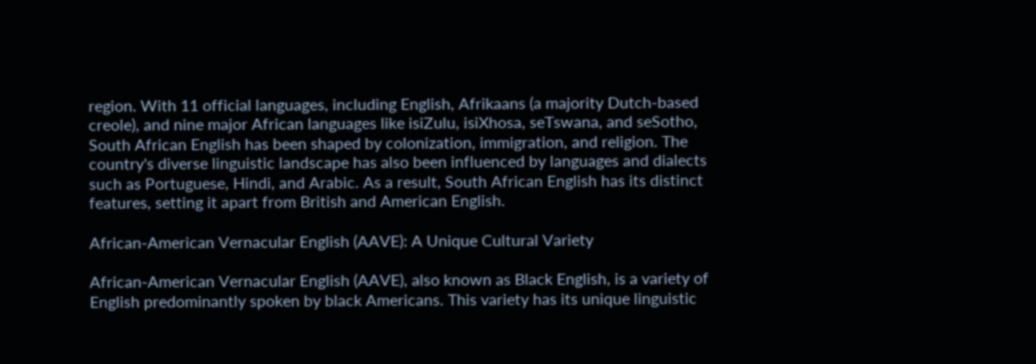region. With 11 official languages, including English, Afrikaans (a majority Dutch-based creole), and nine major African languages like isiZulu, isiXhosa, seTswana, and seSotho, South African English has been shaped by colonization, immigration, and religion. The country's diverse linguistic landscape has also been influenced by languages and dialects such as Portuguese, Hindi, and Arabic. As a result, South African English has its distinct features, setting it apart from British and American English.

African-American Vernacular English (AAVE): A Unique Cultural Variety

African-American Vernacular English (AAVE), also known as Black English, is a variety of English predominantly spoken by black Americans. This variety has its unique linguistic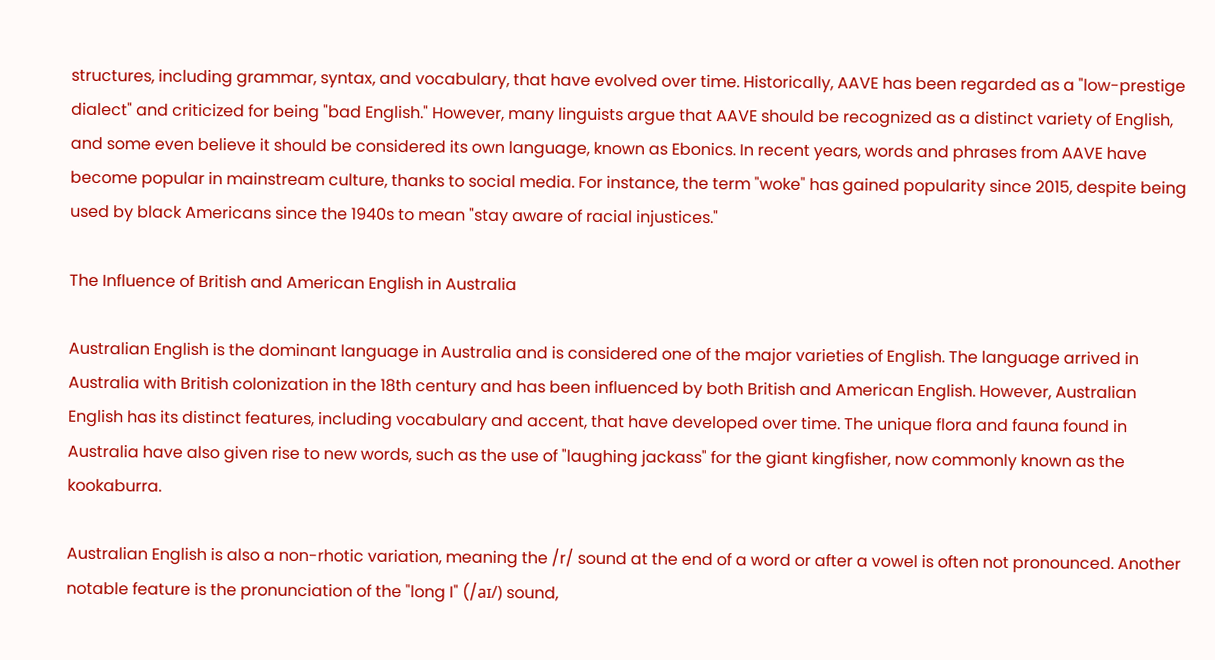structures, including grammar, syntax, and vocabulary, that have evolved over time. Historically, AAVE has been regarded as a "low-prestige dialect" and criticized for being "bad English." However, many linguists argue that AAVE should be recognized as a distinct variety of English, and some even believe it should be considered its own language, known as Ebonics. In recent years, words and phrases from AAVE have become popular in mainstream culture, thanks to social media. For instance, the term "woke" has gained popularity since 2015, despite being used by black Americans since the 1940s to mean "stay aware of racial injustices."

The Influence of British and American English in Australia

Australian English is the dominant language in Australia and is considered one of the major varieties of English. The language arrived in Australia with British colonization in the 18th century and has been influenced by both British and American English. However, Australian English has its distinct features, including vocabulary and accent, that have developed over time. The unique flora and fauna found in Australia have also given rise to new words, such as the use of "laughing jackass" for the giant kingfisher, now commonly known as the kookaburra.

Australian English is also a non-rhotic variation, meaning the /r/ sound at the end of a word or after a vowel is often not pronounced. Another notable feature is the pronunciation of the "long I" (/aɪ/) sound,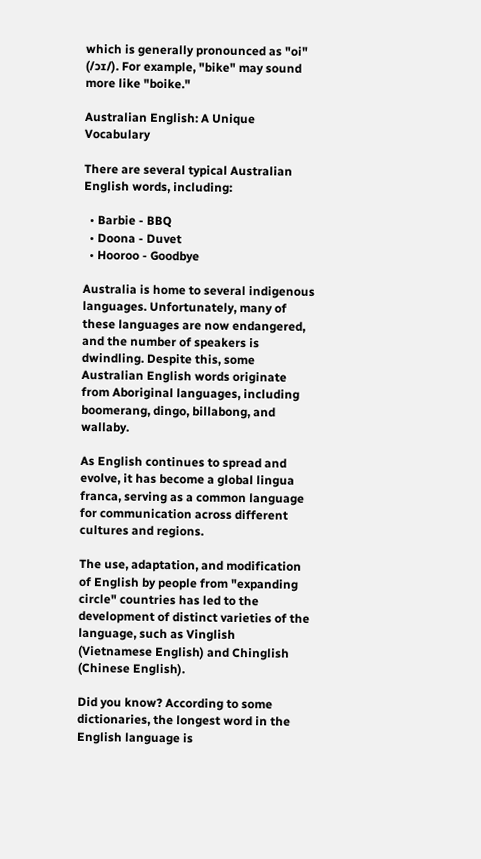which is generally pronounced as "oi" (/ɔɪ/). For example, "bike" may sound more like "boike."

Australian English: A Unique Vocabulary

There are several typical Australian English words, including:

  • Barbie - BBQ
  • Doona - Duvet
  • Hooroo - Goodbye

Australia is home to several indigenous languages. Unfortunately, many of these languages are now endangered, and the number of speakers is dwindling. Despite this, some Australian English words originate from Aboriginal languages, including boomerang, dingo, billabong, and wallaby.

As English continues to spread and evolve, it has become a global lingua franca, serving as a common language for communication across different cultures and regions.

The use, adaptation, and modification of English by people from "expanding circle" countries has led to the development of distinct varieties of the language, such as Vinglish (Vietnamese English) and Chinglish (Chinese English).

Did you know? According to some dictionaries, the longest word in the English language is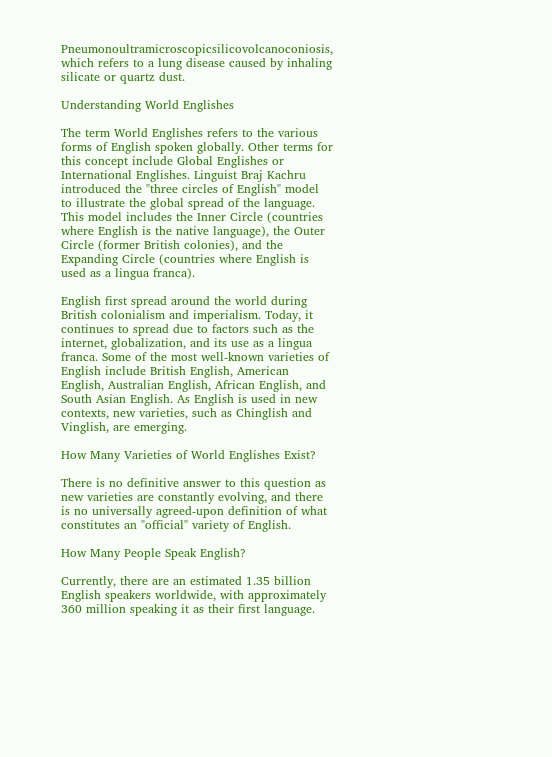Pneumonoultramicroscopicsilicovolcanoconiosis, which refers to a lung disease caused by inhaling silicate or quartz dust.

Understanding World Englishes

The term World Englishes refers to the various forms of English spoken globally. Other terms for this concept include Global Englishes or International Englishes. Linguist Braj Kachru introduced the "three circles of English" model to illustrate the global spread of the language. This model includes the Inner Circle (countries where English is the native language), the Outer Circle (former British colonies), and the Expanding Circle (countries where English is used as a lingua franca).

English first spread around the world during British colonialism and imperialism. Today, it continues to spread due to factors such as the internet, globalization, and its use as a lingua franca. Some of the most well-known varieties of English include British English, American English, Australian English, African English, and South Asian English. As English is used in new contexts, new varieties, such as Chinglish and Vinglish, are emerging.

How Many Varieties of World Englishes Exist?

There is no definitive answer to this question as new varieties are constantly evolving, and there is no universally agreed-upon definition of what constitutes an "official" variety of English.

How Many People Speak English?

Currently, there are an estimated 1.35 billion English speakers worldwide, with approximately 360 million speaking it as their first language.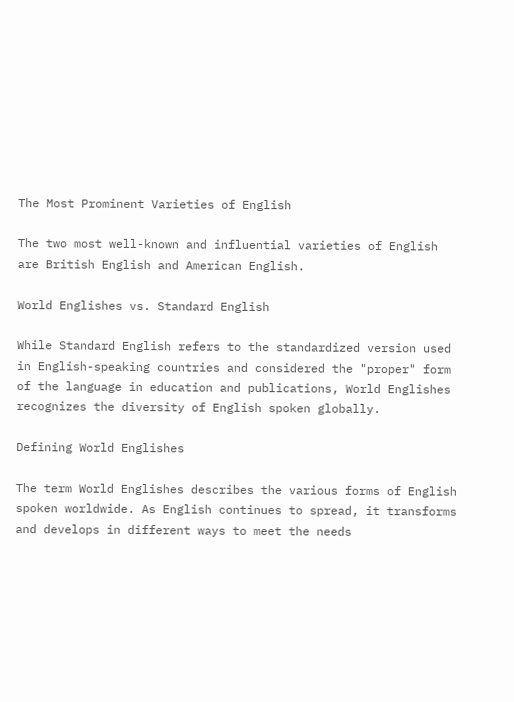The Most Prominent Varieties of English

The two most well-known and influential varieties of English are British English and American English.

World Englishes vs. Standard English

While Standard English refers to the standardized version used in English-speaking countries and considered the "proper" form of the language in education and publications, World Englishes recognizes the diversity of English spoken globally.

Defining World Englishes

The term World Englishes describes the various forms of English spoken worldwide. As English continues to spread, it transforms and develops in different ways to meet the needs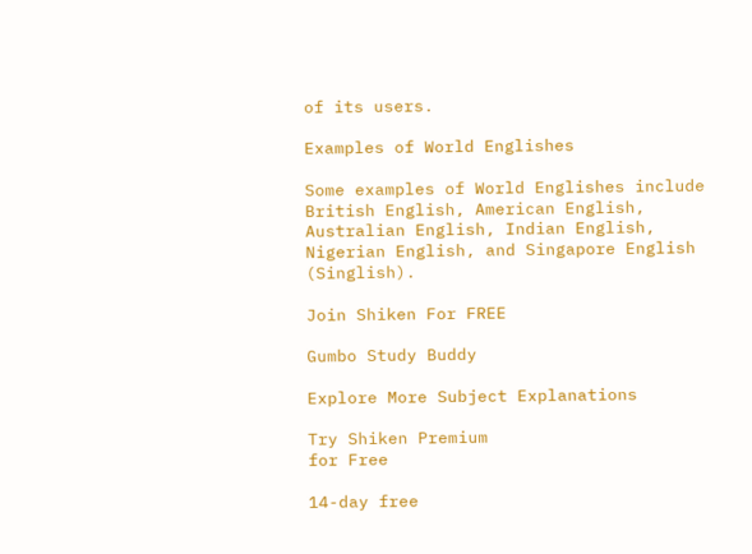of its users.

Examples of World Englishes

Some examples of World Englishes include British English, American English, Australian English, Indian English, Nigerian English, and Singapore English (Singlish).

Join Shiken For FREE

Gumbo Study Buddy

Explore More Subject Explanations

Try Shiken Premium
for Free

14-day free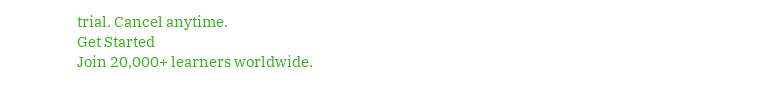trial. Cancel anytime.
Get Started
Join 20,000+ learners worldwide.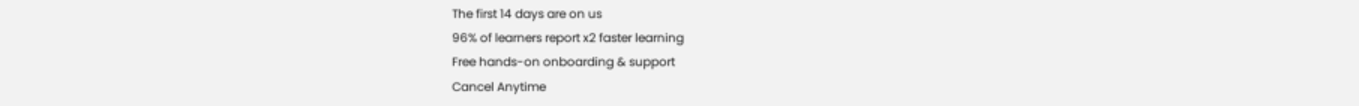The first 14 days are on us
96% of learners report x2 faster learning
Free hands-on onboarding & support
Cancel Anytime